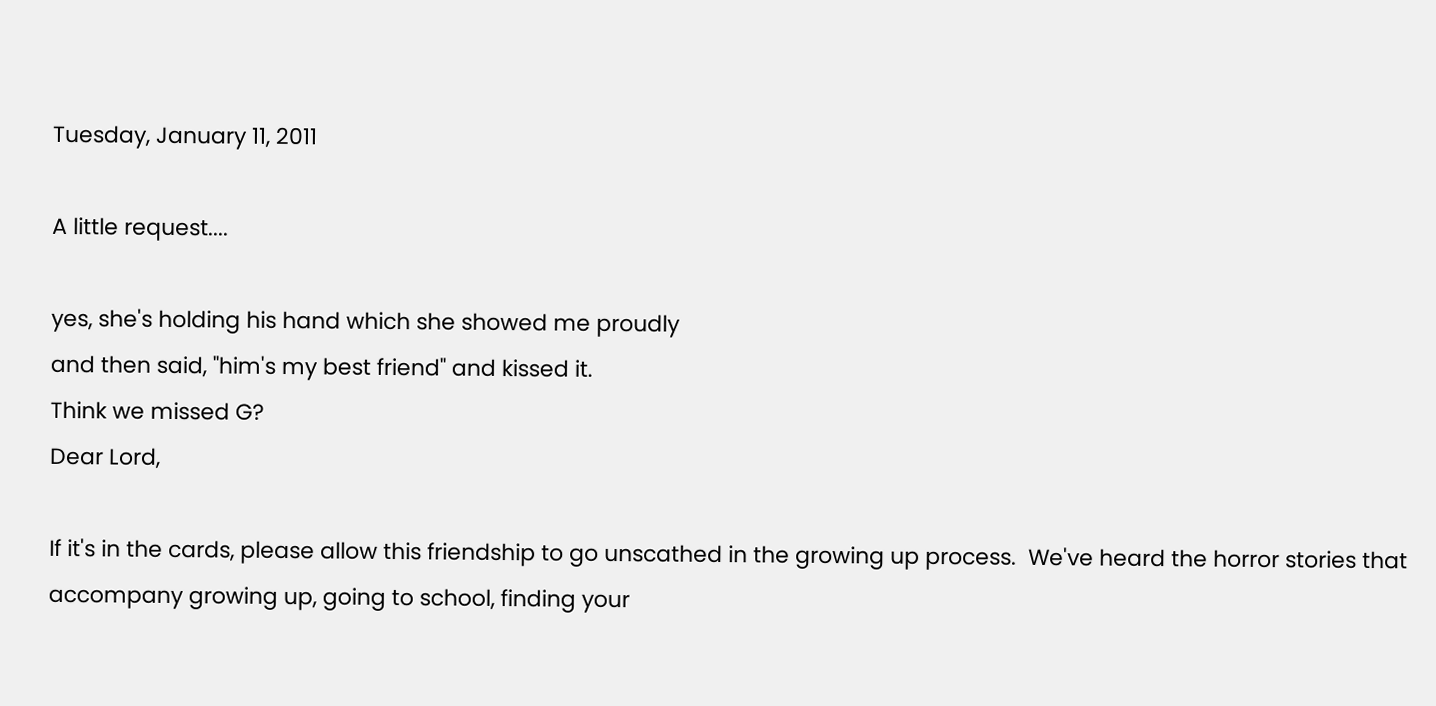Tuesday, January 11, 2011

A little request....

yes, she's holding his hand which she showed me proudly
and then said, "him's my best friend" and kissed it.
Think we missed G?
Dear Lord,

If it's in the cards, please allow this friendship to go unscathed in the growing up process.  We've heard the horror stories that accompany growing up, going to school, finding your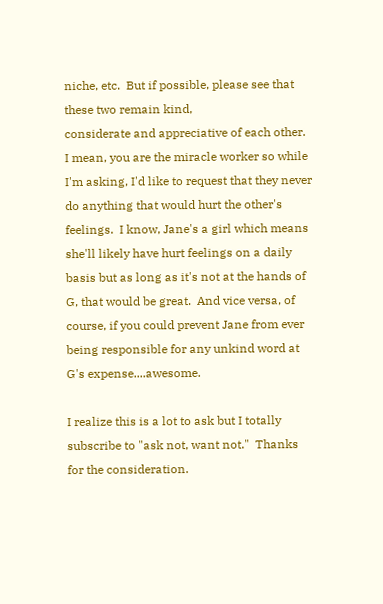niche, etc.  But if possible, please see that these two remain kind,
considerate and appreciative of each other.  I mean, you are the miracle worker so while I'm asking, I'd like to request that they never do anything that would hurt the other's feelings.  I know, Jane's a girl which means she'll likely have hurt feelings on a daily basis but as long as it's not at the hands of G, that would be great.  And vice versa, of course, if you could prevent Jane from ever being responsible for any unkind word at G's expense....awesome.

I realize this is a lot to ask but I totally subscribe to "ask not, want not."  Thanks for the consideration.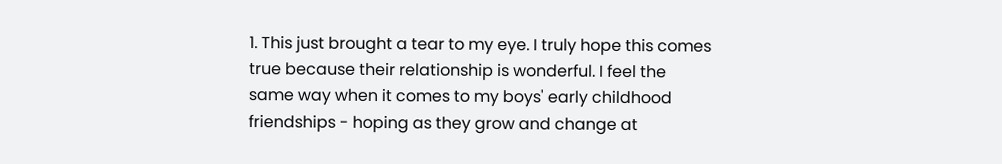1. This just brought a tear to my eye. I truly hope this comes true because their relationship is wonderful. I feel the same way when it comes to my boys' early childhood friendships - hoping as they grow and change at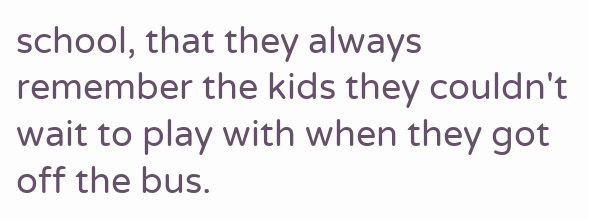school, that they always remember the kids they couldn't wait to play with when they got off the bus.